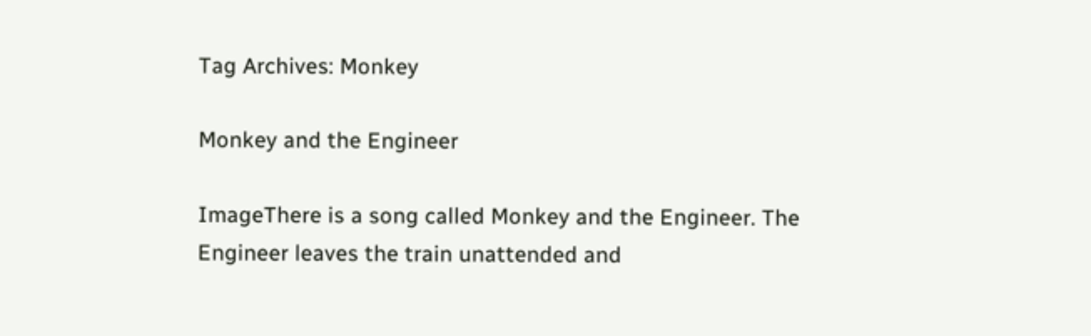Tag Archives: Monkey

Monkey and the Engineer

ImageThere is a song called Monkey and the Engineer. The Engineer leaves the train unattended and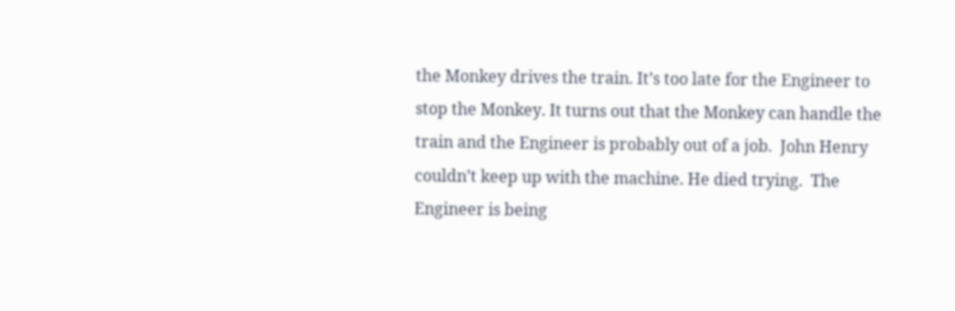the Monkey drives the train. It’s too late for the Engineer to stop the Monkey. It turns out that the Monkey can handle the train and the Engineer is probably out of a job.  John Henry couldn’t keep up with the machine. He died trying.  The Engineer is being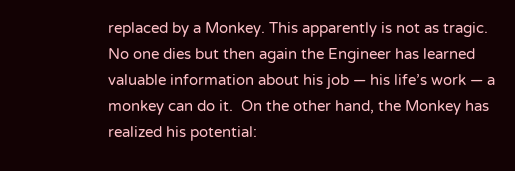replaced by a Monkey. This apparently is not as tragic. No one dies but then again the Engineer has learned valuable information about his job — his life’s work — a monkey can do it.  On the other hand, the Monkey has realized his potential: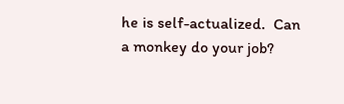he is self-actualized.  Can a monkey do your job?